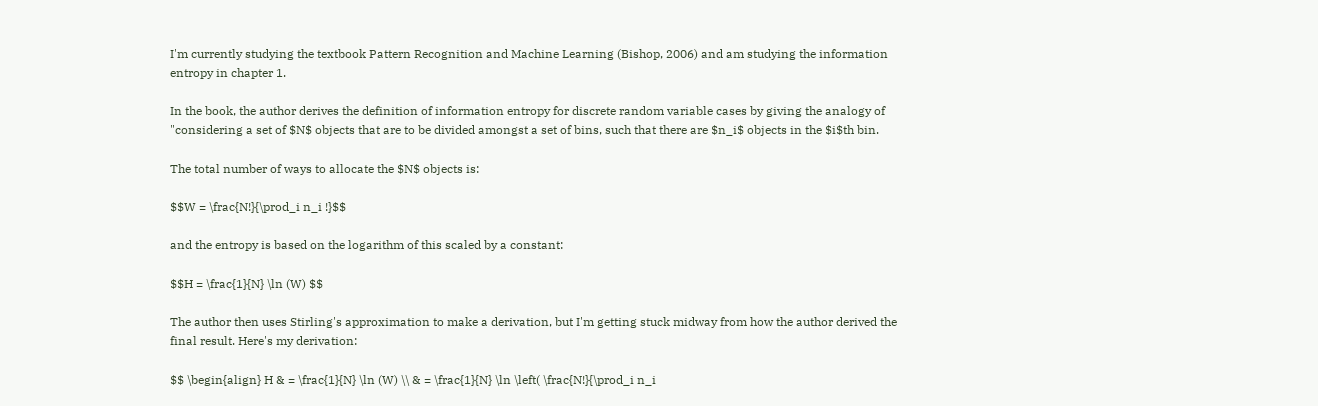I'm currently studying the textbook Pattern Recognition and Machine Learning (Bishop, 2006) and am studying the information entropy in chapter 1.

In the book, the author derives the definition of information entropy for discrete random variable cases by giving the analogy of "considering a set of $N$ objects that are to be divided amongst a set of bins, such that there are $n_i$ objects in the $i$th bin.

The total number of ways to allocate the $N$ objects is:

$$W = \frac{N!}{\prod_i n_i !}$$

and the entropy is based on the logarithm of this scaled by a constant:

$$H = \frac{1}{N} \ln (W) $$

The author then uses Stirling's approximation to make a derivation, but I'm getting stuck midway from how the author derived the final result. Here's my derivation:

$$ \begin{align} H & = \frac{1}{N} \ln (W) \\ & = \frac{1}{N} \ln \left( \frac{N!}{\prod_i n_i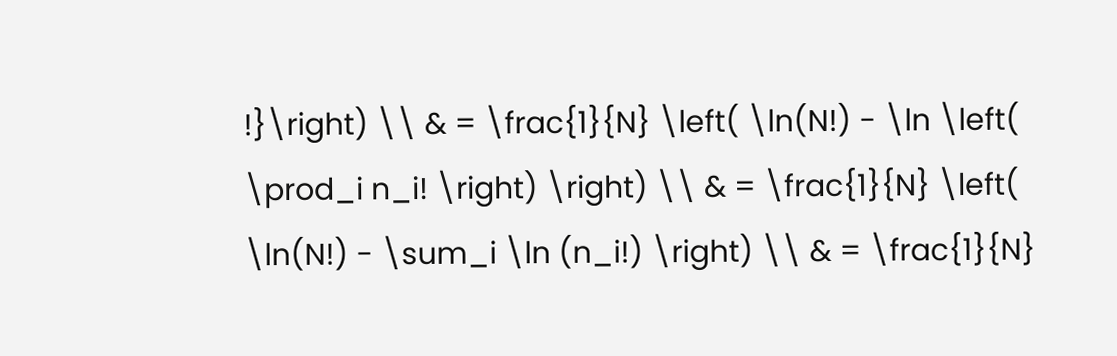!}\right) \\ & = \frac{1}{N} \left( \ln(N!) - \ln \left( \prod_i n_i! \right) \right) \\ & = \frac{1}{N} \left( \ln(N!) - \sum_i \ln (n_i!) \right) \\ & = \frac{1}{N}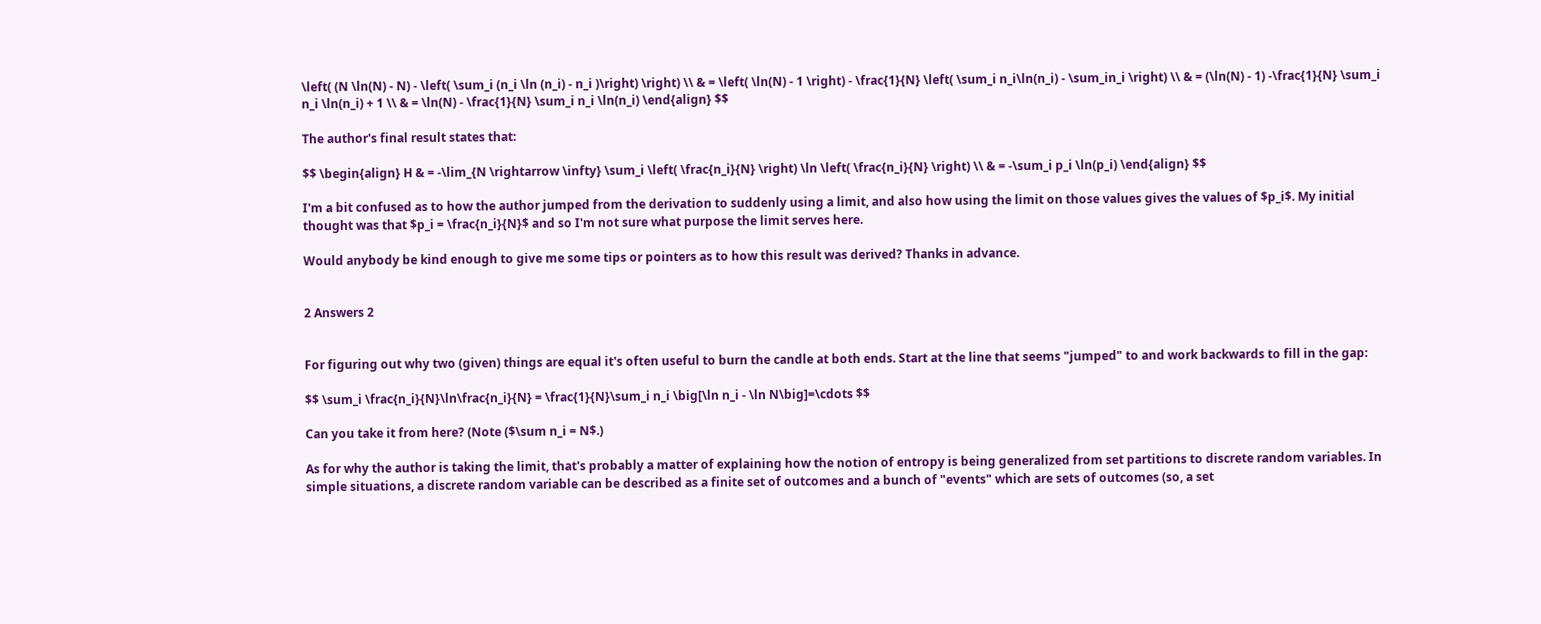\left( (N \ln(N) - N) - \left( \sum_i (n_i \ln (n_i) - n_i )\right) \right) \\ & = \left( \ln(N) - 1 \right) - \frac{1}{N} \left( \sum_i n_i\ln(n_i) - \sum_in_i \right) \\ & = (\ln(N) - 1) -\frac{1}{N} \sum_i n_i \ln(n_i) + 1 \\ & = \ln(N) - \frac{1}{N} \sum_i n_i \ln(n_i) \end{align} $$

The author's final result states that:

$$ \begin{align} H & = -\lim_{N \rightarrow \infty} \sum_i \left( \frac{n_i}{N} \right) \ln \left( \frac{n_i}{N} \right) \\ & = -\sum_i p_i \ln(p_i) \end{align} $$

I'm a bit confused as to how the author jumped from the derivation to suddenly using a limit, and also how using the limit on those values gives the values of $p_i$. My initial thought was that $p_i = \frac{n_i}{N}$ and so I'm not sure what purpose the limit serves here.

Would anybody be kind enough to give me some tips or pointers as to how this result was derived? Thanks in advance.


2 Answers 2


For figuring out why two (given) things are equal it's often useful to burn the candle at both ends. Start at the line that seems "jumped" to and work backwards to fill in the gap:

$$ \sum_i \frac{n_i}{N}\ln\frac{n_i}{N} = \frac{1}{N}\sum_i n_i \big[\ln n_i - \ln N\big]=\cdots $$

Can you take it from here? (Note ($\sum n_i = N$.)

As for why the author is taking the limit, that's probably a matter of explaining how the notion of entropy is being generalized from set partitions to discrete random variables. In simple situations, a discrete random variable can be described as a finite set of outcomes and a bunch of "events" which are sets of outcomes (so, a set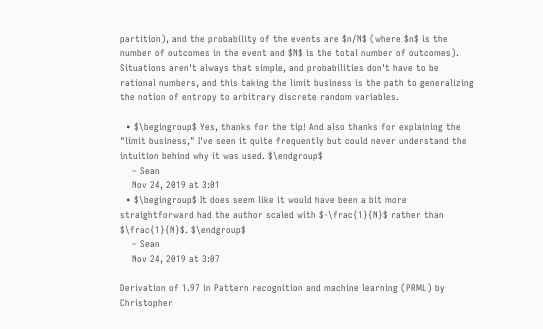partition), and the probability of the events are $n/N$ (where $n$ is the number of outcomes in the event and $N$ is the total number of outcomes). Situations aren't always that simple, and probabilities don't have to be rational numbers, and this taking the limit business is the path to generalizing the notion of entropy to arbitrary discrete random variables.

  • $\begingroup$ Yes, thanks for the tip! And also thanks for explaining the "limit business," I've seen it quite frequently but could never understand the intuition behind why it was used. $\endgroup$
    – Sean
    Nov 24, 2019 at 3:01
  • $\begingroup$ It does seem like it would have been a bit more straightforward had the author scaled with $-\frac{1}{N}$ rather than $\frac{1}{N}$. $\endgroup$
    – Sean
    Nov 24, 2019 at 3:07

Derivation of 1.97 in Pattern recognition and machine learning (PRML) by Christopher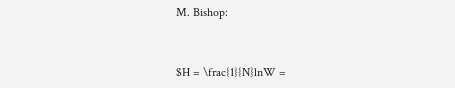M. Bishop:


$H = \frac{1}{N}lnW =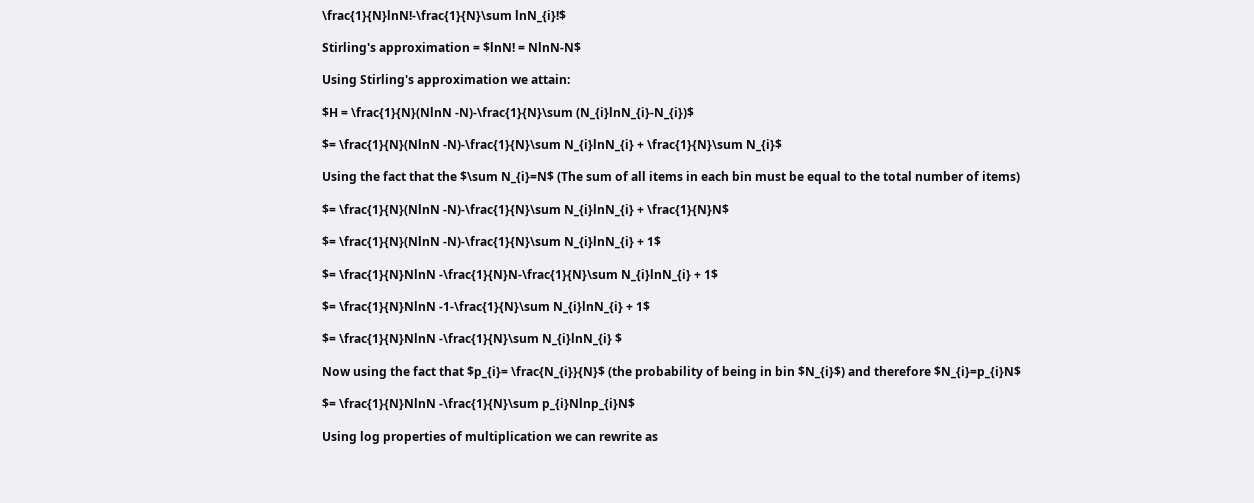\frac{1}{N}lnN!-\frac{1}{N}\sum lnN_{i}!$

Stirling's approximation = $lnN! = NlnN-N$

Using Stirling's approximation we attain:

$H = \frac{1}{N}(NlnN -N)-\frac{1}{N}\sum (N_{i}lnN_{i}-N_{i})$

$= \frac{1}{N}(NlnN -N)-\frac{1}{N}\sum N_{i}lnN_{i} + \frac{1}{N}\sum N_{i}$

Using the fact that the $\sum N_{i}=N$ (The sum of all items in each bin must be equal to the total number of items)

$= \frac{1}{N}(NlnN -N)-\frac{1}{N}\sum N_{i}lnN_{i} + \frac{1}{N}N$

$= \frac{1}{N}(NlnN -N)-\frac{1}{N}\sum N_{i}lnN_{i} + 1$

$= \frac{1}{N}NlnN -\frac{1}{N}N-\frac{1}{N}\sum N_{i}lnN_{i} + 1$

$= \frac{1}{N}NlnN -1-\frac{1}{N}\sum N_{i}lnN_{i} + 1$

$= \frac{1}{N}NlnN -\frac{1}{N}\sum N_{i}lnN_{i} $

Now using the fact that $p_{i}= \frac{N_{i}}{N}$ (the probability of being in bin $N_{i}$) and therefore $N_{i}=p_{i}N$

$= \frac{1}{N}NlnN -\frac{1}{N}\sum p_{i}Nlnp_{i}N$

Using log properties of multiplication we can rewrite as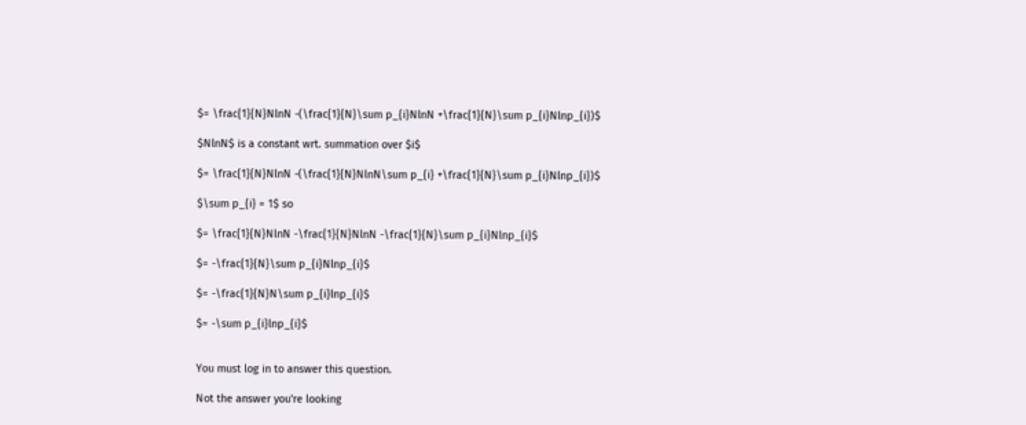$= \frac{1}{N}NlnN -(\frac{1}{N}\sum p_{i}NlnN +\frac{1}{N}\sum p_{i}Nlnp_{i})$

$NlnN$ is a constant wrt. summation over $i$

$= \frac{1}{N}NlnN -(\frac{1}{N}NlnN\sum p_{i} +\frac{1}{N}\sum p_{i}Nlnp_{i})$

$\sum p_{i} = 1$ so

$= \frac{1}{N}NlnN -\frac{1}{N}NlnN -\frac{1}{N}\sum p_{i}Nlnp_{i}$

$= -\frac{1}{N}\sum p_{i}Nlnp_{i}$

$= -\frac{1}{N}N\sum p_{i}lnp_{i}$

$= -\sum p_{i}lnp_{i}$


You must log in to answer this question.

Not the answer you're looking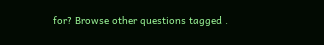for? Browse other questions tagged .